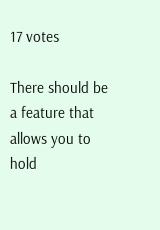17 votes

There should be a feature that allows you to hold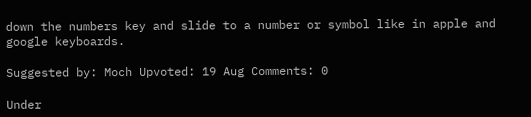down the numbers key and slide to a number or symbol like in apple and google keyboards.

Suggested by: Moch Upvoted: 19 Aug Comments: 0

Under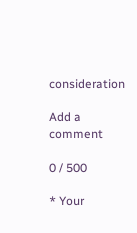consideration

Add a comment

0 / 500

* Your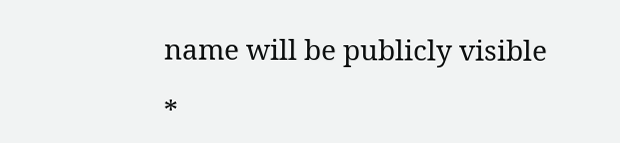name will be publicly visible

*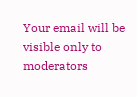Your email will be visible only to moderators